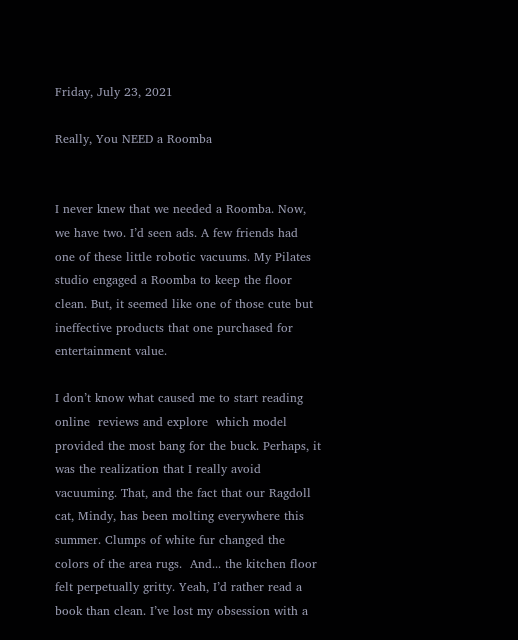Friday, July 23, 2021

Really, You NEED a Roomba


I never knew that we needed a Roomba. Now, we have two. I’d seen ads. A few friends had one of these little robotic vacuums. My Pilates studio engaged a Roomba to keep the floor clean. But, it seemed like one of those cute but ineffective products that one purchased for entertainment value.

I don’t know what caused me to start reading online  reviews and explore  which model provided the most bang for the buck. Perhaps, it was the realization that I really avoid vacuuming. That, and the fact that our Ragdoll cat, Mindy, has been molting everywhere this summer. Clumps of white fur changed the colors of the area rugs.  And... the kitchen floor felt perpetually gritty. Yeah, I’d rather read a book than clean. I’ve lost my obsession with a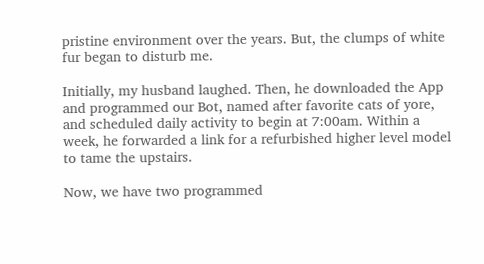pristine environment over the years. But, the clumps of white fur began to disturb me.

Initially, my husband laughed. Then, he downloaded the App and programmed our Bot, named after favorite cats of yore, and scheduled daily activity to begin at 7:00am. Within a week, he forwarded a link for a refurbished higher level model to tame the upstairs.

Now, we have two programmed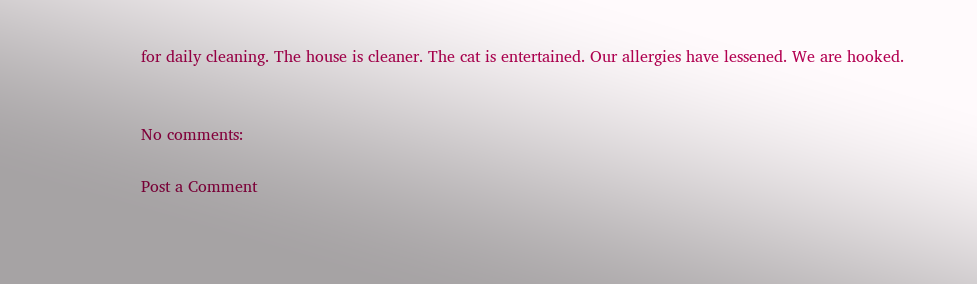for daily cleaning. The house is cleaner. The cat is entertained. Our allergies have lessened. We are hooked.


No comments:

Post a Comment